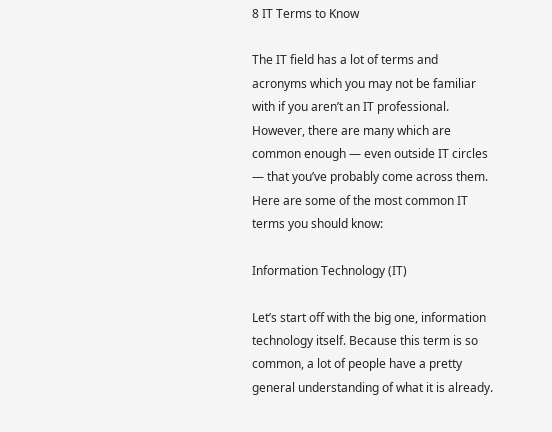8 IT Terms to Know

The IT field has a lot of terms and acronyms which you may not be familiar with if you aren’t an IT professional. However, there are many which are common enough — even outside IT circles — that you’ve probably come across them. Here are some of the most common IT terms you should know:

Information Technology (IT)

Let’s start off with the big one, information technology itself. Because this term is so common, a lot of people have a pretty general understanding of what it is already.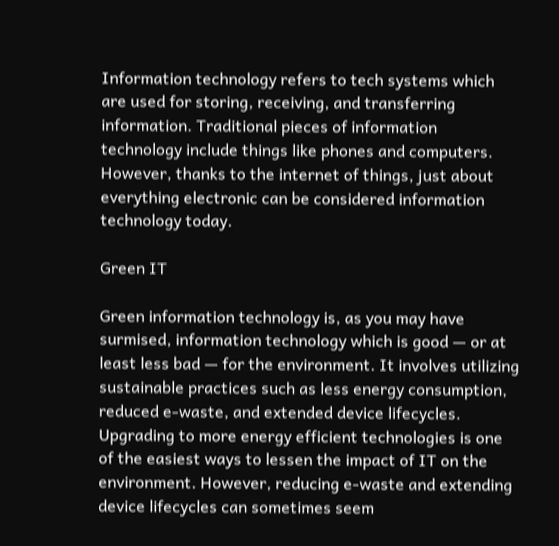Information technology refers to tech systems which are used for storing, receiving, and transferring information. Traditional pieces of information technology include things like phones and computers. However, thanks to the internet of things, just about everything electronic can be considered information technology today.

Green IT

Green information technology is, as you may have surmised, information technology which is good — or at least less bad — for the environment. It involves utilizing sustainable practices such as less energy consumption, reduced e-waste, and extended device lifecycles. Upgrading to more energy efficient technologies is one of the easiest ways to lessen the impact of IT on the environment. However, reducing e-waste and extending device lifecycles can sometimes seem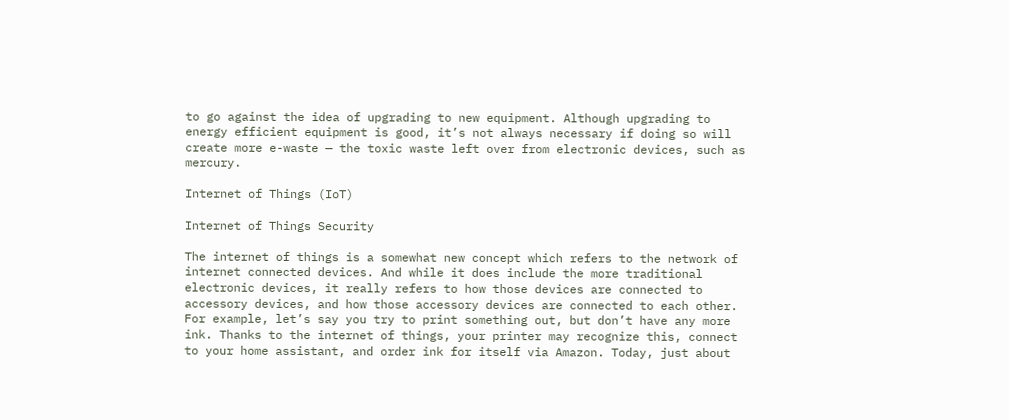to go against the idea of upgrading to new equipment. Although upgrading to energy efficient equipment is good, it’s not always necessary if doing so will create more e-waste — the toxic waste left over from electronic devices, such as mercury.

Internet of Things (IoT)

Internet of Things Security

The internet of things is a somewhat new concept which refers to the network of internet connected devices. And while it does include the more traditional electronic devices, it really refers to how those devices are connected to accessory devices, and how those accessory devices are connected to each other. For example, let’s say you try to print something out, but don’t have any more ink. Thanks to the internet of things, your printer may recognize this, connect to your home assistant, and order ink for itself via Amazon. Today, just about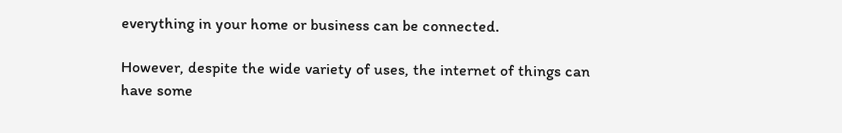everything in your home or business can be connected.

However, despite the wide variety of uses, the internet of things can have some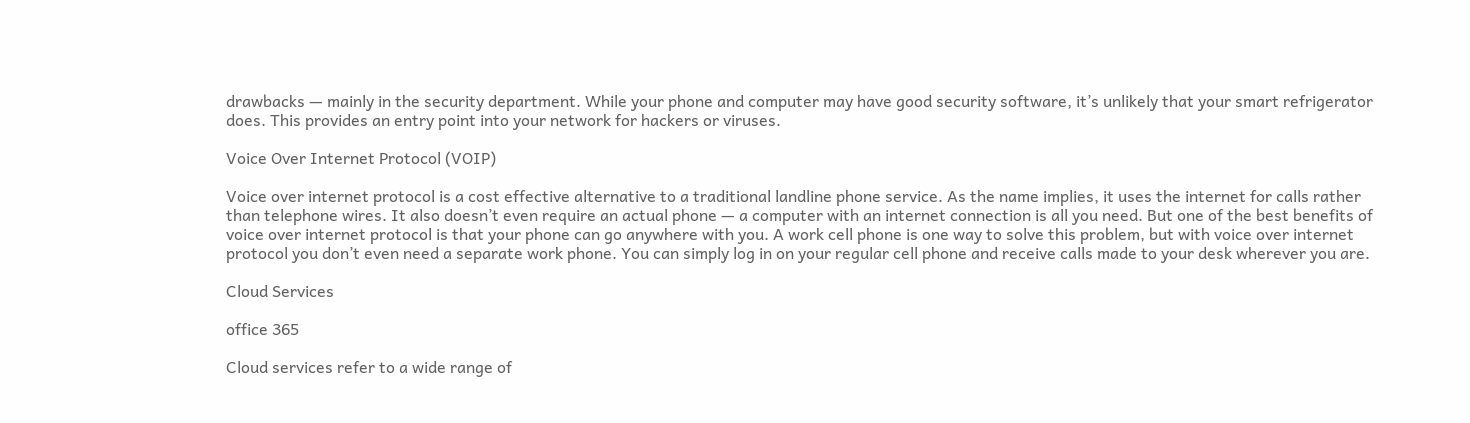drawbacks — mainly in the security department. While your phone and computer may have good security software, it’s unlikely that your smart refrigerator does. This provides an entry point into your network for hackers or viruses.

Voice Over Internet Protocol (VOIP)

Voice over internet protocol is a cost effective alternative to a traditional landline phone service. As the name implies, it uses the internet for calls rather than telephone wires. It also doesn’t even require an actual phone — a computer with an internet connection is all you need. But one of the best benefits of voice over internet protocol is that your phone can go anywhere with you. A work cell phone is one way to solve this problem, but with voice over internet protocol you don’t even need a separate work phone. You can simply log in on your regular cell phone and receive calls made to your desk wherever you are.

Cloud Services

office 365

Cloud services refer to a wide range of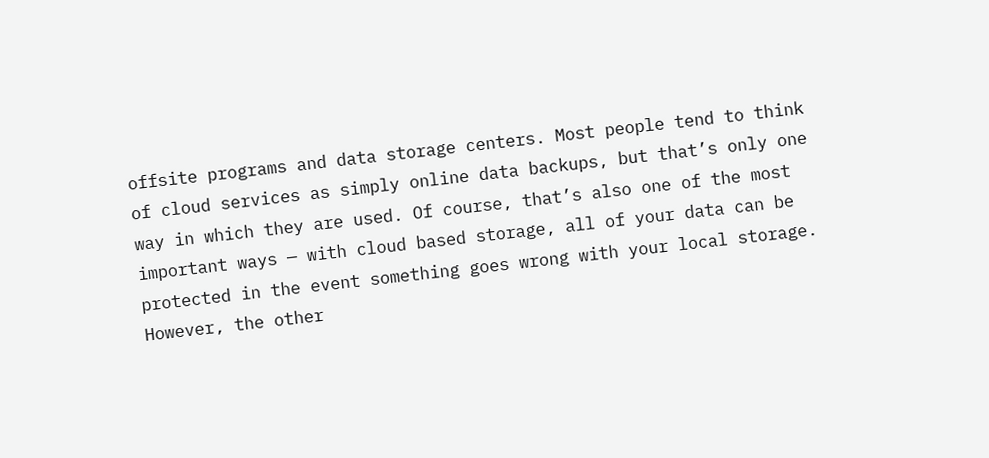offsite programs and data storage centers. Most people tend to think of cloud services as simply online data backups, but that’s only one way in which they are used. Of course, that’s also one of the most important ways — with cloud based storage, all of your data can be protected in the event something goes wrong with your local storage. However, the other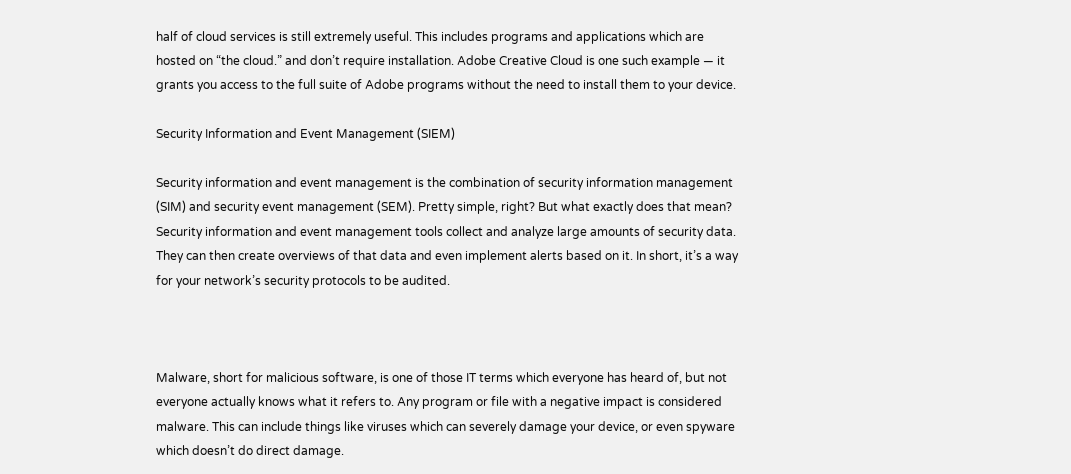half of cloud services is still extremely useful. This includes programs and applications which are hosted on “the cloud.” and don’t require installation. Adobe Creative Cloud is one such example — it grants you access to the full suite of Adobe programs without the need to install them to your device.

Security Information and Event Management (SIEM)

Security information and event management is the combination of security information management (SIM) and security event management (SEM). Pretty simple, right? But what exactly does that mean? Security information and event management tools collect and analyze large amounts of security data. They can then create overviews of that data and even implement alerts based on it. In short, it’s a way for your network’s security protocols to be audited.



Malware, short for malicious software, is one of those IT terms which everyone has heard of, but not everyone actually knows what it refers to. Any program or file with a negative impact is considered malware. This can include things like viruses which can severely damage your device, or even spyware which doesn’t do direct damage.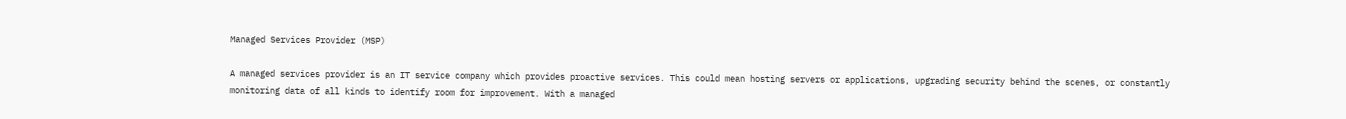Managed Services Provider (MSP)

A managed services provider is an IT service company which provides proactive services. This could mean hosting servers or applications, upgrading security behind the scenes, or constantly monitoring data of all kinds to identify room for improvement. With a managed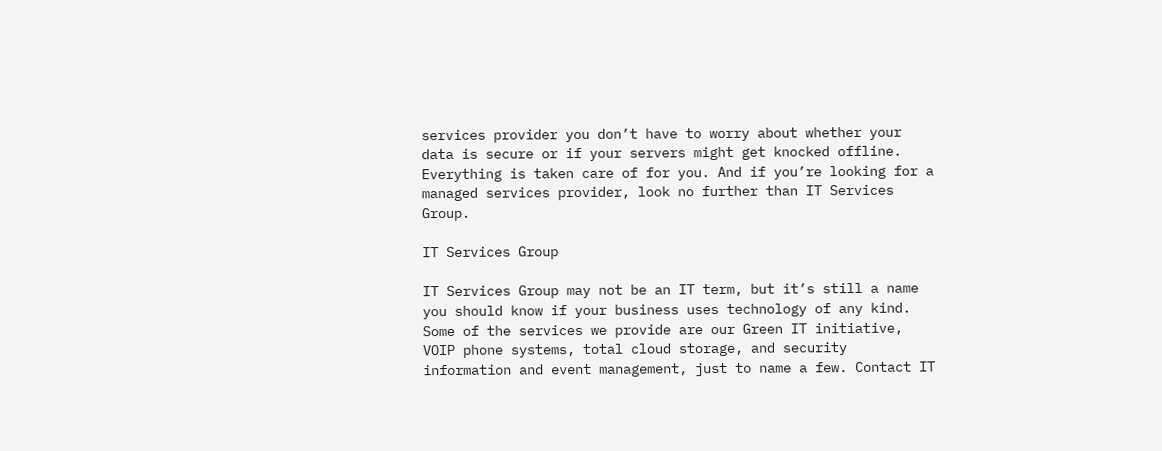services provider you don’t have to worry about whether your data is secure or if your servers might get knocked offline. Everything is taken care of for you. And if you’re looking for a managed services provider, look no further than IT Services Group.

IT Services Group

IT Services Group may not be an IT term, but it’s still a name you should know if your business uses technology of any kind. Some of the services we provide are our Green IT initiative, VOIP phone systems, total cloud storage, and security information and event management, just to name a few. Contact IT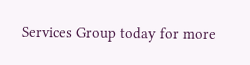Services Group today for more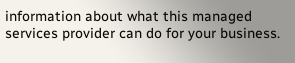information about what this managed services provider can do for your business.